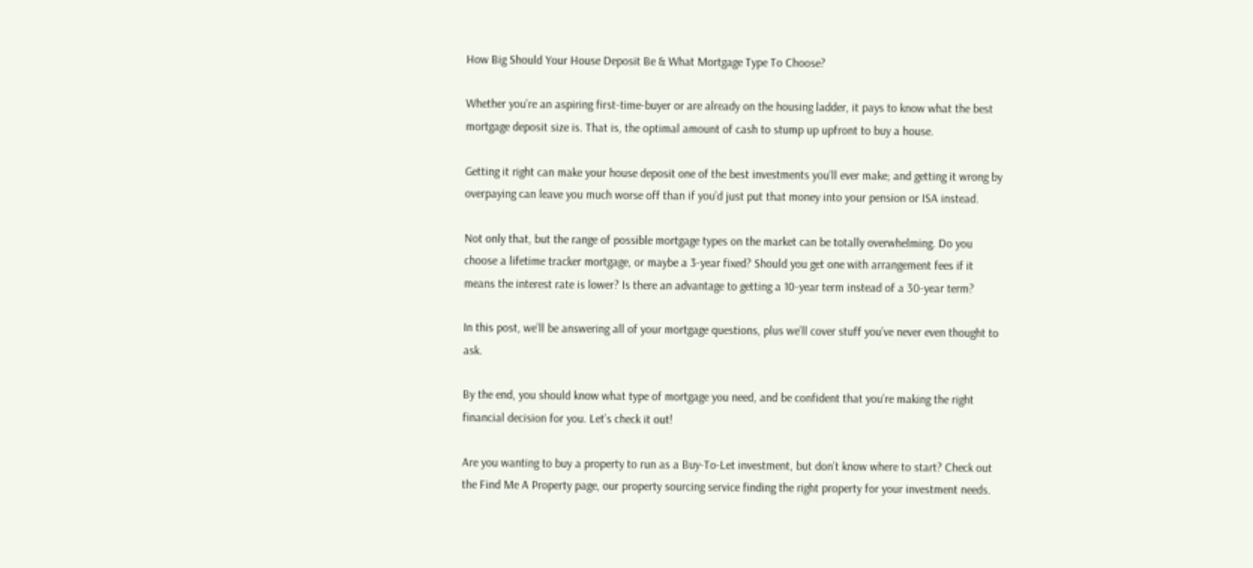How Big Should Your House Deposit Be & What Mortgage Type To Choose?

Whether you’re an aspiring first-time-buyer or are already on the housing ladder, it pays to know what the best mortgage deposit size is. That is, the optimal amount of cash to stump up upfront to buy a house.

Getting it right can make your house deposit one of the best investments you’ll ever make; and getting it wrong by overpaying can leave you much worse off than if you’d just put that money into your pension or ISA instead.

Not only that, but the range of possible mortgage types on the market can be totally overwhelming. Do you choose a lifetime tracker mortgage, or maybe a 3-year fixed? Should you get one with arrangement fees if it means the interest rate is lower? Is there an advantage to getting a 10-year term instead of a 30-year term?

In this post, we’ll be answering all of your mortgage questions, plus we’ll cover stuff you’ve never even thought to ask.

By the end, you should know what type of mortgage you need, and be confident that you’re making the right financial decision for you. Let’s check it out!

Are you wanting to buy a property to run as a Buy-To-Let investment, but don’t know where to start? Check out the Find Me A Property page, our property sourcing service finding the right property for your investment needs.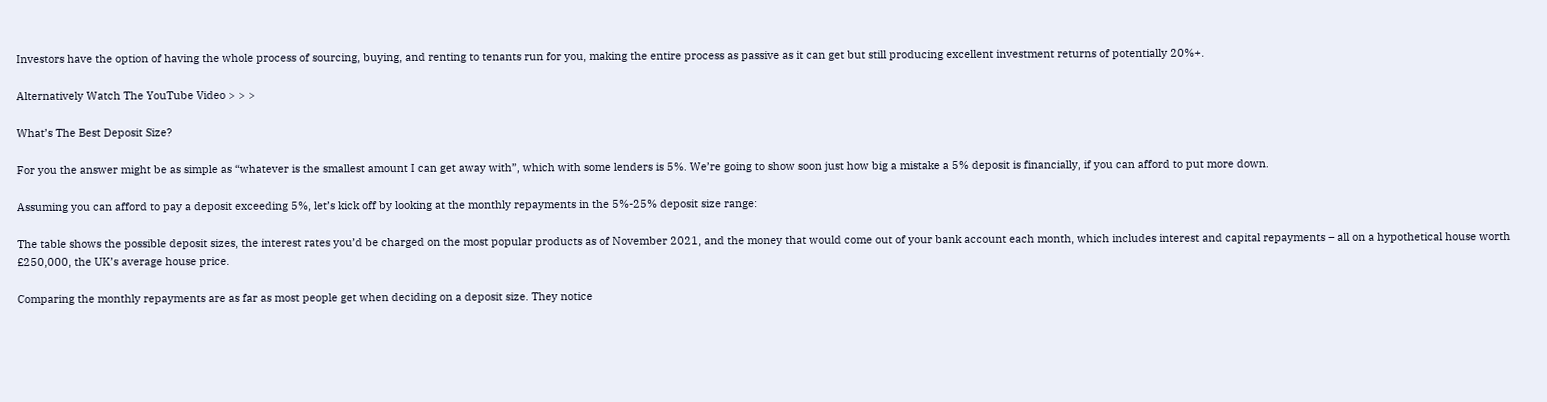Investors have the option of having the whole process of sourcing, buying, and renting to tenants run for you, making the entire process as passive as it can get but still producing excellent investment returns of potentially 20%+.

Alternatively Watch The YouTube Video > > >

What’s The Best Deposit Size?

For you the answer might be as simple as “whatever is the smallest amount I can get away with”, which with some lenders is 5%. We’re going to show soon just how big a mistake a 5% deposit is financially, if you can afford to put more down.

Assuming you can afford to pay a deposit exceeding 5%, let’s kick off by looking at the monthly repayments in the 5%-25% deposit size range:

The table shows the possible deposit sizes, the interest rates you’d be charged on the most popular products as of November 2021, and the money that would come out of your bank account each month, which includes interest and capital repayments – all on a hypothetical house worth £250,000, the UK’s average house price.

Comparing the monthly repayments are as far as most people get when deciding on a deposit size. They notice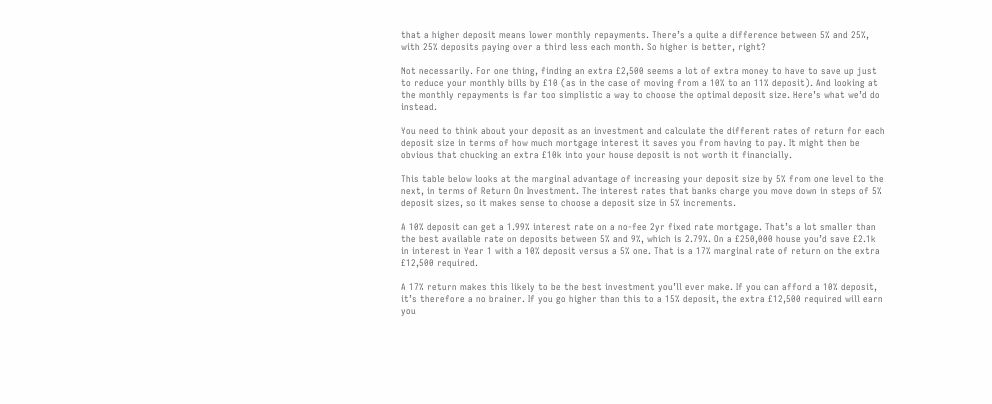that a higher deposit means lower monthly repayments. There’s a quite a difference between 5% and 25%, with 25% deposits paying over a third less each month. So higher is better, right?

Not necessarily. For one thing, finding an extra £2,500 seems a lot of extra money to have to save up just to reduce your monthly bills by £10 (as in the case of moving from a 10% to an 11% deposit). And looking at the monthly repayments is far too simplistic a way to choose the optimal deposit size. Here’s what we’d do instead.

You need to think about your deposit as an investment and calculate the different rates of return for each deposit size in terms of how much mortgage interest it saves you from having to pay. It might then be obvious that chucking an extra £10k into your house deposit is not worth it financially.

This table below looks at the marginal advantage of increasing your deposit size by 5% from one level to the next, in terms of Return On Investment. The interest rates that banks charge you move down in steps of 5% deposit sizes, so it makes sense to choose a deposit size in 5% increments.

A 10% deposit can get a 1.99% interest rate on a no-fee 2yr fixed rate mortgage. That’s a lot smaller than the best available rate on deposits between 5% and 9%, which is 2.79%. On a £250,000 house you’d save £2.1k in interest in Year 1 with a 10% deposit versus a 5% one. That is a 17% marginal rate of return on the extra £12,500 required.

A 17% return makes this likely to be the best investment you’ll ever make. If you can afford a 10% deposit, it’s therefore a no brainer. If you go higher than this to a 15% deposit, the extra £12,500 required will earn you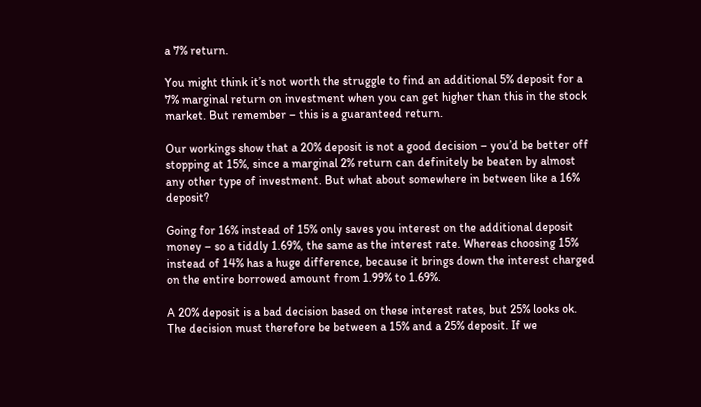a 7% return.

You might think it’s not worth the struggle to find an additional 5% deposit for a 7% marginal return on investment when you can get higher than this in the stock market. But remember – this is a guaranteed return.

Our workings show that a 20% deposit is not a good decision – you’d be better off stopping at 15%, since a marginal 2% return can definitely be beaten by almost any other type of investment. But what about somewhere in between like a 16% deposit?

Going for 16% instead of 15% only saves you interest on the additional deposit money – so a tiddly 1.69%, the same as the interest rate. Whereas choosing 15% instead of 14% has a huge difference, because it brings down the interest charged on the entire borrowed amount from 1.99% to 1.69%.

A 20% deposit is a bad decision based on these interest rates, but 25% looks ok. The decision must therefore be between a 15% and a 25% deposit. If we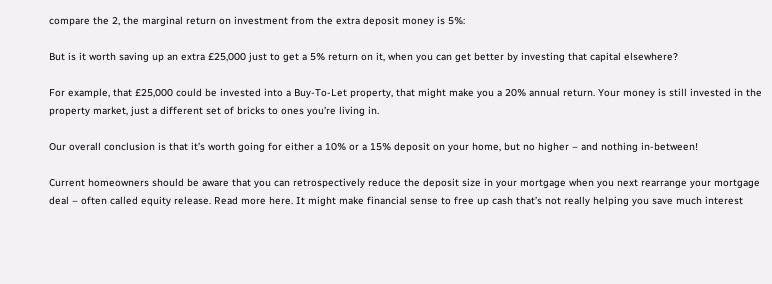compare the 2, the marginal return on investment from the extra deposit money is 5%:

But is it worth saving up an extra £25,000 just to get a 5% return on it, when you can get better by investing that capital elsewhere?

For example, that £25,000 could be invested into a Buy-To-Let property, that might make you a 20% annual return. Your money is still invested in the property market, just a different set of bricks to ones you’re living in.

Our overall conclusion is that it’s worth going for either a 10% or a 15% deposit on your home, but no higher – and nothing in-between!

Current homeowners should be aware that you can retrospectively reduce the deposit size in your mortgage when you next rearrange your mortgage deal – often called equity release. Read more here. It might make financial sense to free up cash that’s not really helping you save much interest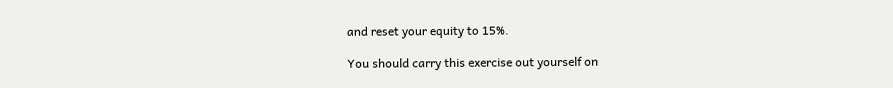and reset your equity to 15%.

You should carry this exercise out yourself on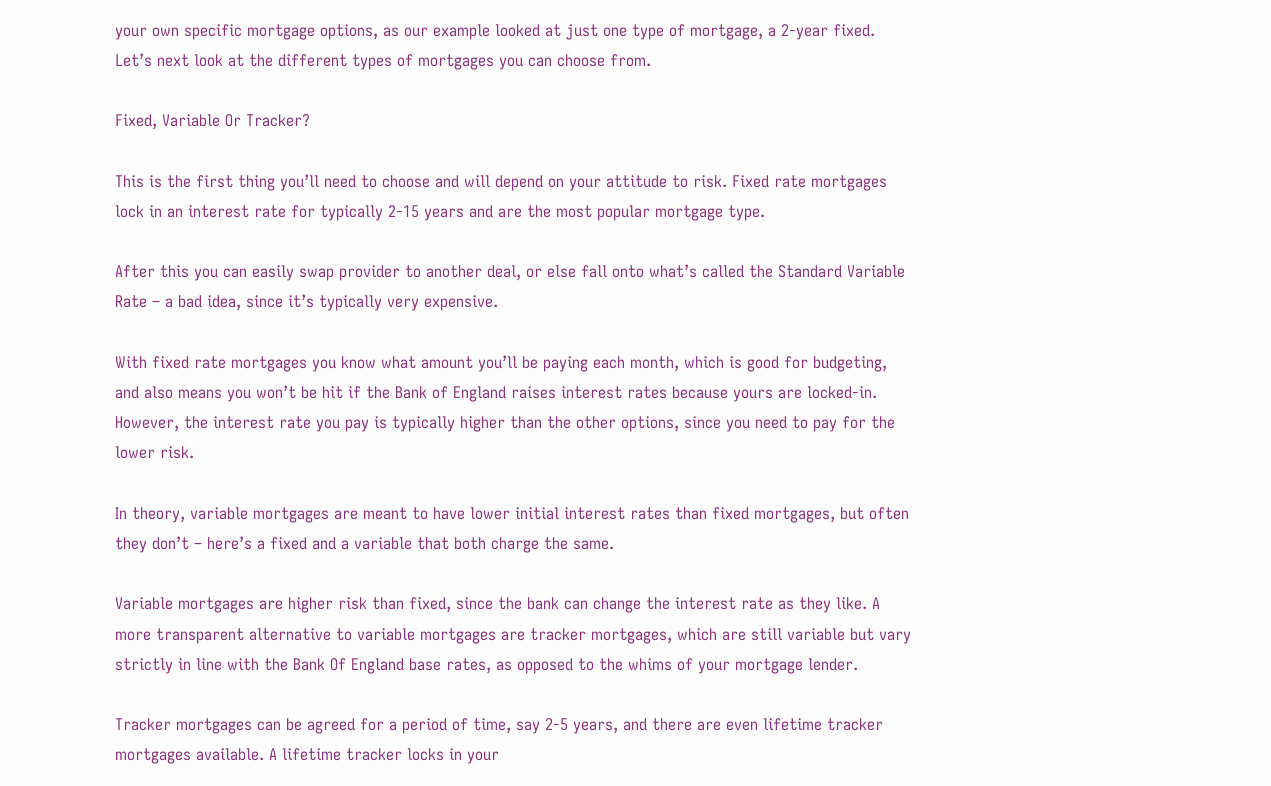your own specific mortgage options, as our example looked at just one type of mortgage, a 2-year fixed. Let’s next look at the different types of mortgages you can choose from.

Fixed, Variable Or Tracker?

This is the first thing you’ll need to choose and will depend on your attitude to risk. Fixed rate mortgages lock in an interest rate for typically 2-15 years and are the most popular mortgage type.

After this you can easily swap provider to another deal, or else fall onto what’s called the Standard Variable Rate – a bad idea, since it’s typically very expensive.

With fixed rate mortgages you know what amount you’ll be paying each month, which is good for budgeting, and also means you won’t be hit if the Bank of England raises interest rates because yours are locked-in. However, the interest rate you pay is typically higher than the other options, since you need to pay for the lower risk.

In theory, variable mortgages are meant to have lower initial interest rates than fixed mortgages, but often they don’t – here’s a fixed and a variable that both charge the same.

Variable mortgages are higher risk than fixed, since the bank can change the interest rate as they like. A more transparent alternative to variable mortgages are tracker mortgages, which are still variable but vary strictly in line with the Bank Of England base rates, as opposed to the whims of your mortgage lender.

Tracker mortgages can be agreed for a period of time, say 2-5 years, and there are even lifetime tracker mortgages available. A lifetime tracker locks in your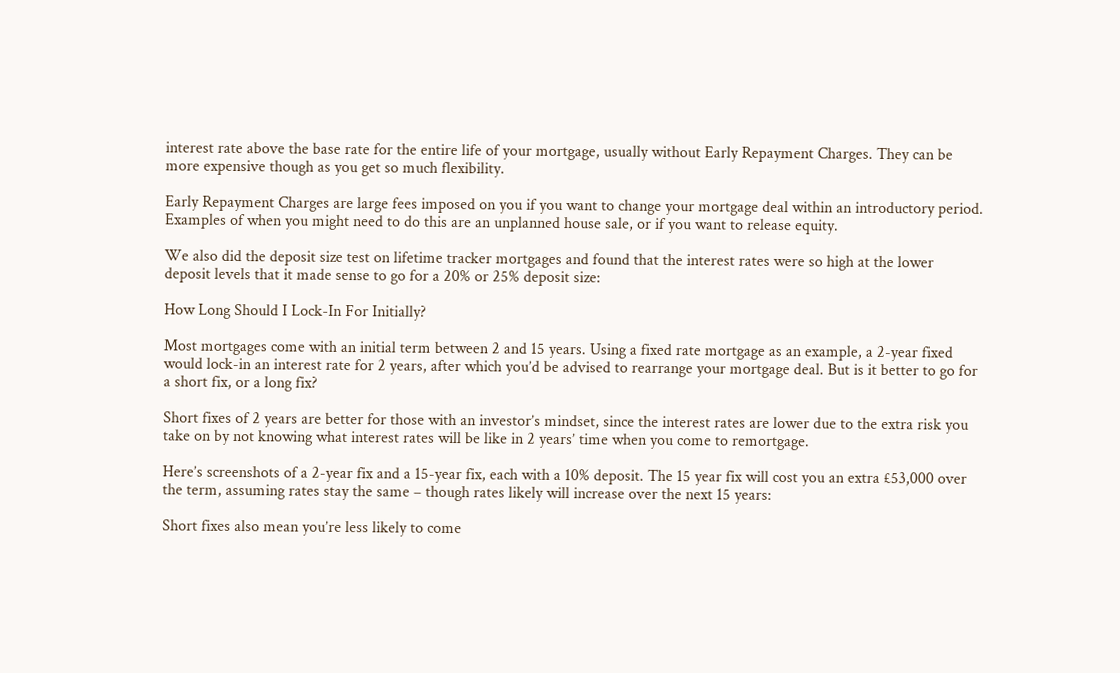interest rate above the base rate for the entire life of your mortgage, usually without Early Repayment Charges. They can be more expensive though as you get so much flexibility.

Early Repayment Charges are large fees imposed on you if you want to change your mortgage deal within an introductory period. Examples of when you might need to do this are an unplanned house sale, or if you want to release equity.

We also did the deposit size test on lifetime tracker mortgages and found that the interest rates were so high at the lower deposit levels that it made sense to go for a 20% or 25% deposit size:

How Long Should I Lock-In For Initially?

Most mortgages come with an initial term between 2 and 15 years. Using a fixed rate mortgage as an example, a 2-year fixed would lock-in an interest rate for 2 years, after which you’d be advised to rearrange your mortgage deal. But is it better to go for a short fix, or a long fix?

Short fixes of 2 years are better for those with an investor’s mindset, since the interest rates are lower due to the extra risk you take on by not knowing what interest rates will be like in 2 years’ time when you come to remortgage.

Here’s screenshots of a 2-year fix and a 15-year fix, each with a 10% deposit. The 15 year fix will cost you an extra £53,000 over the term, assuming rates stay the same – though rates likely will increase over the next 15 years:

Short fixes also mean you’re less likely to come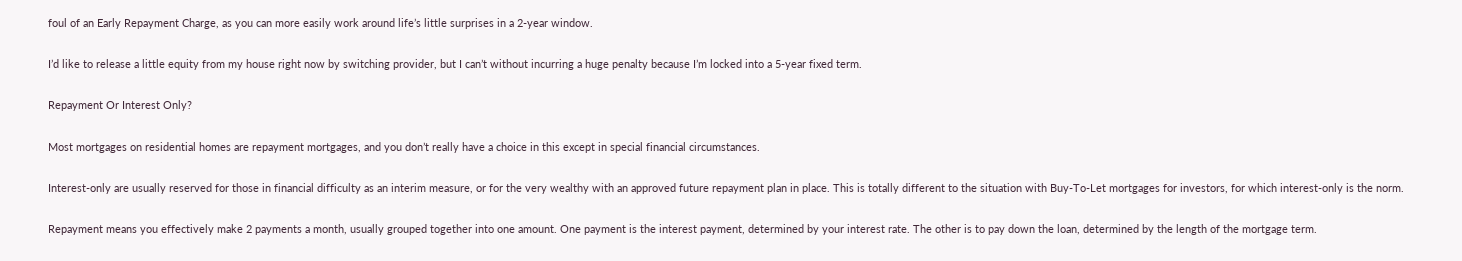foul of an Early Repayment Charge, as you can more easily work around life’s little surprises in a 2-year window.

I’d like to release a little equity from my house right now by switching provider, but I can’t without incurring a huge penalty because I’m locked into a 5-year fixed term.

Repayment Or Interest Only?

Most mortgages on residential homes are repayment mortgages, and you don’t really have a choice in this except in special financial circumstances.

Interest-only are usually reserved for those in financial difficulty as an interim measure, or for the very wealthy with an approved future repayment plan in place. This is totally different to the situation with Buy-To-Let mortgages for investors, for which interest-only is the norm.

Repayment means you effectively make 2 payments a month, usually grouped together into one amount. One payment is the interest payment, determined by your interest rate. The other is to pay down the loan, determined by the length of the mortgage term.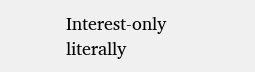Interest-only literally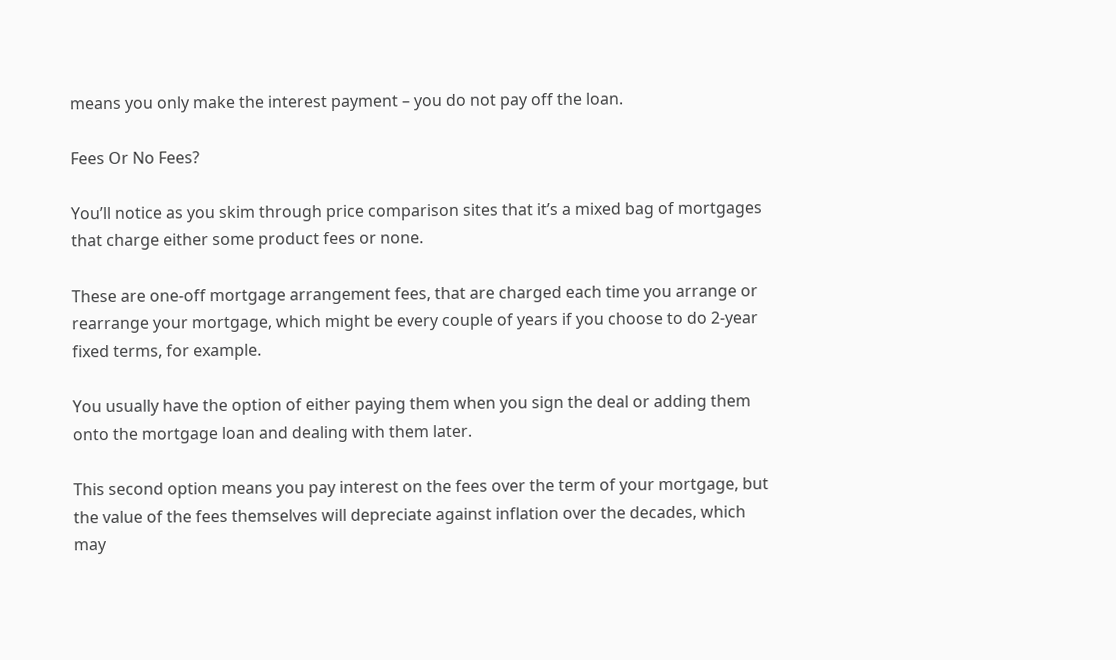means you only make the interest payment – you do not pay off the loan.

Fees Or No Fees?

You’ll notice as you skim through price comparison sites that it’s a mixed bag of mortgages that charge either some product fees or none.

These are one-off mortgage arrangement fees, that are charged each time you arrange or rearrange your mortgage, which might be every couple of years if you choose to do 2-year fixed terms, for example.

You usually have the option of either paying them when you sign the deal or adding them onto the mortgage loan and dealing with them later.

This second option means you pay interest on the fees over the term of your mortgage, but the value of the fees themselves will depreciate against inflation over the decades, which may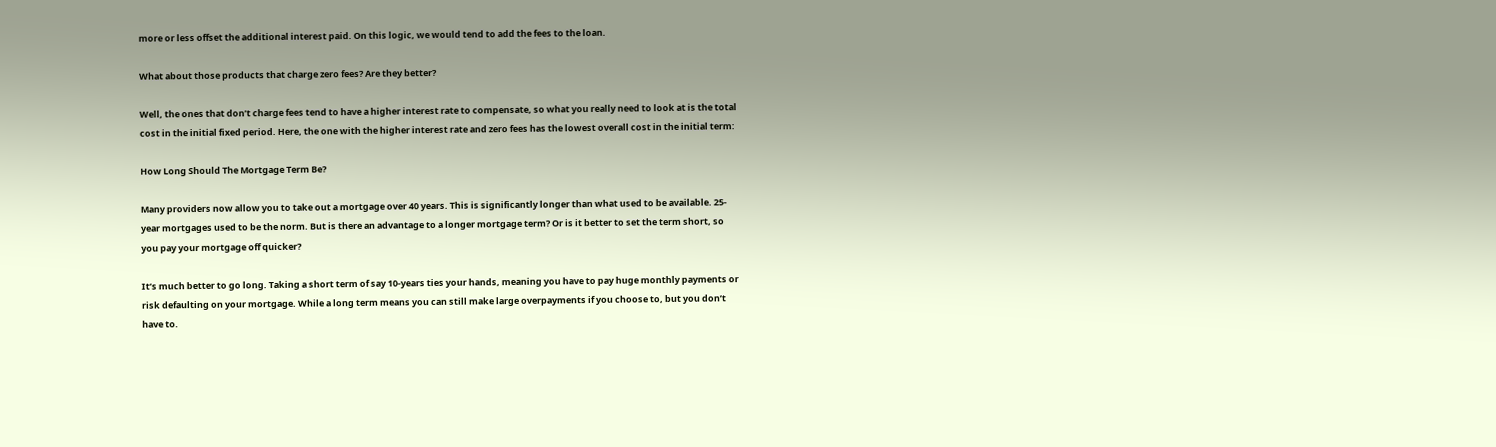more or less offset the additional interest paid. On this logic, we would tend to add the fees to the loan.

What about those products that charge zero fees? Are they better?

Well, the ones that don’t charge fees tend to have a higher interest rate to compensate, so what you really need to look at is the total cost in the initial fixed period. Here, the one with the higher interest rate and zero fees has the lowest overall cost in the initial term:

How Long Should The Mortgage Term Be?

Many providers now allow you to take out a mortgage over 40 years. This is significantly longer than what used to be available. 25-year mortgages used to be the norm. But is there an advantage to a longer mortgage term? Or is it better to set the term short, so you pay your mortgage off quicker?

It’s much better to go long. Taking a short term of say 10-years ties your hands, meaning you have to pay huge monthly payments or risk defaulting on your mortgage. While a long term means you can still make large overpayments if you choose to, but you don’t have to.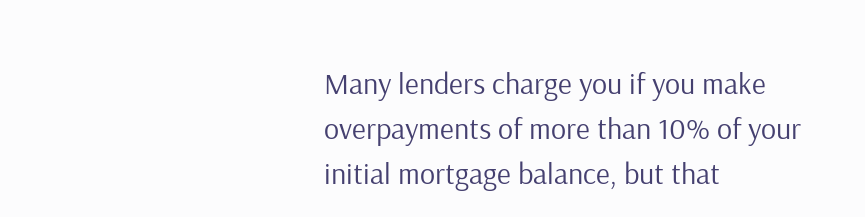Many lenders charge you if you make overpayments of more than 10% of your initial mortgage balance, but that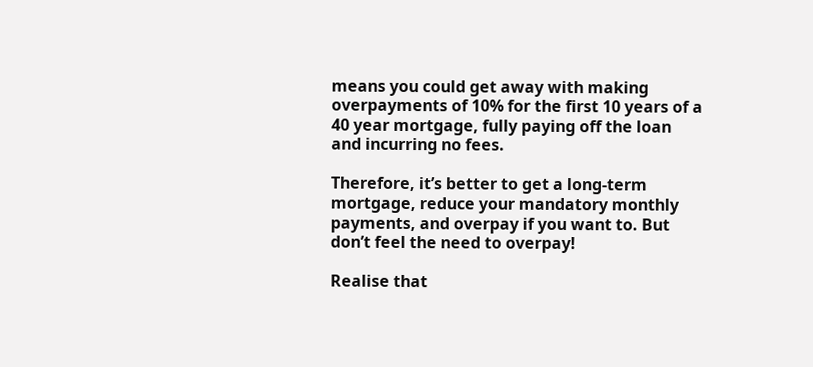means you could get away with making overpayments of 10% for the first 10 years of a 40 year mortgage, fully paying off the loan and incurring no fees.

Therefore, it’s better to get a long-term mortgage, reduce your mandatory monthly payments, and overpay if you want to. But don’t feel the need to overpay!

Realise that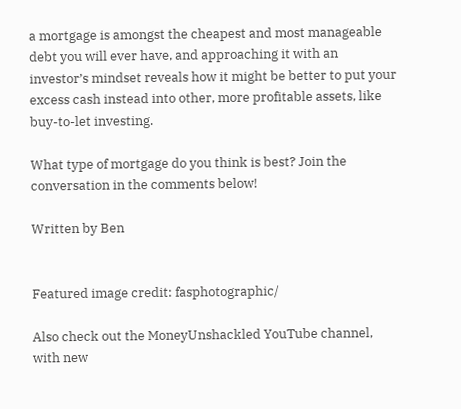a mortgage is amongst the cheapest and most manageable debt you will ever have, and approaching it with an investor’s mindset reveals how it might be better to put your excess cash instead into other, more profitable assets, like buy-to-let investing.

What type of mortgage do you think is best? Join the conversation in the comments below!

Written by Ben


Featured image credit: fasphotographic/

Also check out the MoneyUnshackled YouTube channel, with new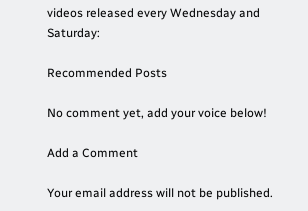videos released every Wednesday and Saturday:

Recommended Posts

No comment yet, add your voice below!

Add a Comment

Your email address will not be published.